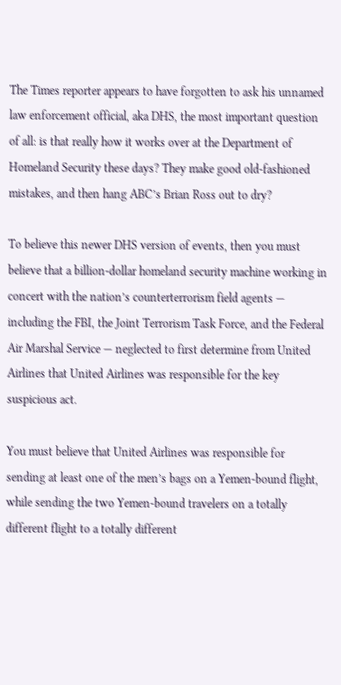The Times reporter appears to have forgotten to ask his unnamed law enforcement official, aka DHS, the most important question of all: is that really how it works over at the Department of Homeland Security these days? They make good old-fashioned mistakes, and then hang ABC’s Brian Ross out to dry?

To believe this newer DHS version of events, then you must believe that a billion-dollar homeland security machine working in concert with the nation’s counterterrorism field agents — including the FBI, the Joint Terrorism Task Force, and the Federal Air Marshal Service — neglected to first determine from United Airlines that United Airlines was responsible for the key suspicious act.

You must believe that United Airlines was responsible for sending at least one of the men’s bags on a Yemen-bound flight, while sending the two Yemen-bound travelers on a totally different flight to a totally different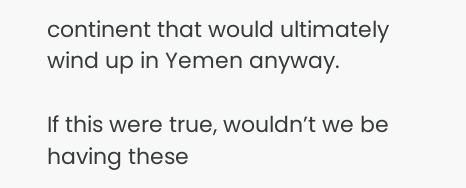continent that would ultimately wind up in Yemen anyway.

If this were true, wouldn’t we be having these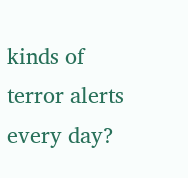kinds of terror alerts every day?